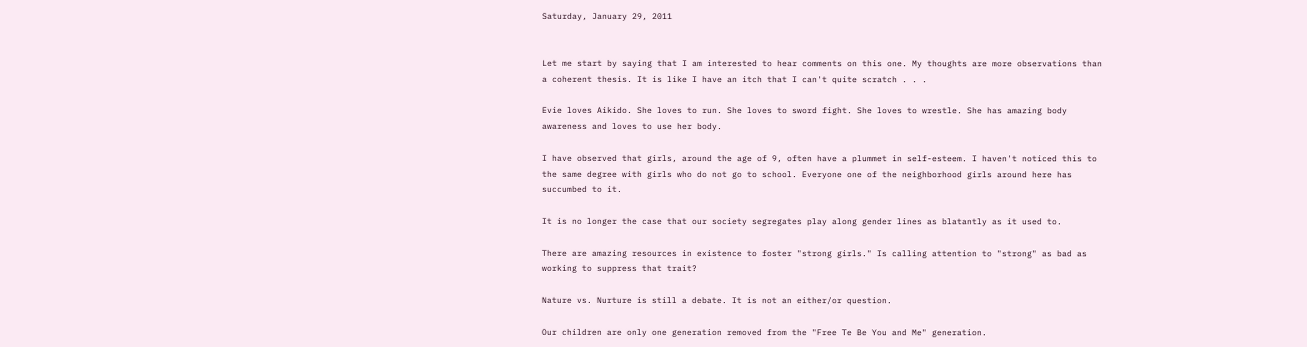Saturday, January 29, 2011


Let me start by saying that I am interested to hear comments on this one. My thoughts are more observations than a coherent thesis. It is like I have an itch that I can't quite scratch . . .

Evie loves Aikido. She loves to run. She loves to sword fight. She loves to wrestle. She has amazing body awareness and loves to use her body.

I have observed that girls, around the age of 9, often have a plummet in self-esteem. I haven't noticed this to the same degree with girls who do not go to school. Everyone one of the neighborhood girls around here has succumbed to it.

It is no longer the case that our society segregates play along gender lines as blatantly as it used to.

There are amazing resources in existence to foster "strong girls." Is calling attention to "strong" as bad as working to suppress that trait?

Nature vs. Nurture is still a debate. It is not an either/or question.

Our children are only one generation removed from the "Free Te Be You and Me" generation.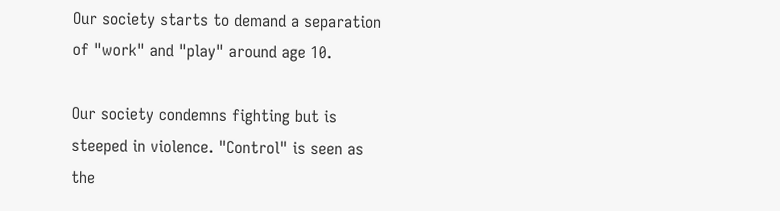Our society starts to demand a separation of "work" and "play" around age 10.

Our society condemns fighting but is steeped in violence. "Control" is seen as the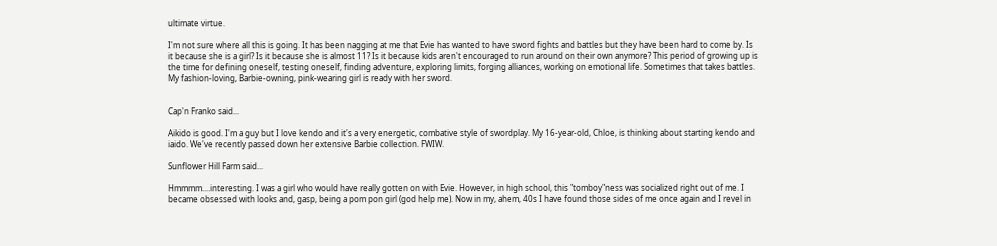ultimate virtue.

I'm not sure where all this is going. It has been nagging at me that Evie has wanted to have sword fights and battles but they have been hard to come by. Is it because she is a girl? Is it because she is almost 11? Is it because kids aren't encouraged to run around on their own anymore? This period of growing up is the time for defining oneself, testing oneself, finding adventure, exploring limits, forging alliances, working on emotional life. Sometimes that takes battles. My fashion-loving, Barbie-owning, pink-wearing girl is ready with her sword.


Cap'n Franko said...

Aikido is good. I'm a guy but I love kendo and it's a very energetic, combative style of swordplay. My 16-year-old, Chloe, is thinking about starting kendo and iaido. We've recently passed down her extensive Barbie collection. FWIW.

Sunflower Hill Farm said...

Hmmmm....interesting. I was a girl who would have really gotten on with Evie. However, in high school, this "tomboy"ness was socialized right out of me. I became obsessed with looks and, gasp, being a pom pon girl (god help me). Now in my, ahem, 40s I have found those sides of me once again and I revel in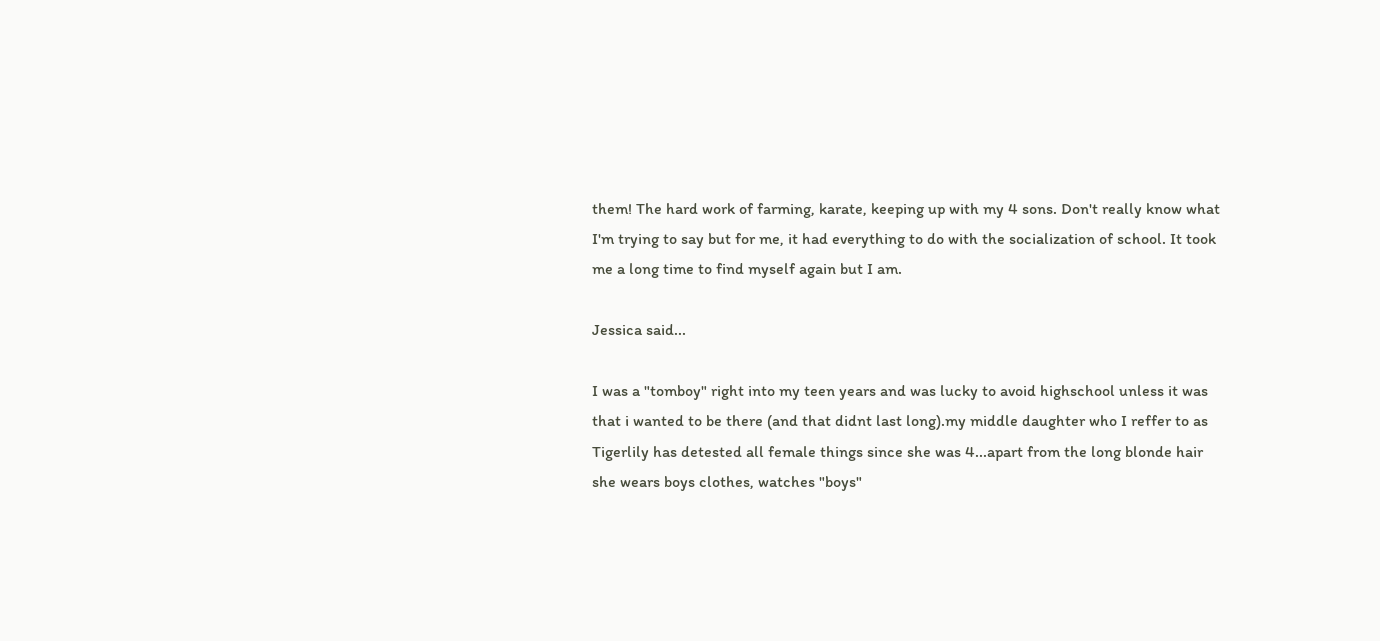them! The hard work of farming, karate, keeping up with my 4 sons. Don't really know what I'm trying to say but for me, it had everything to do with the socialization of school. It took me a long time to find myself again but I am.

Jessica said...

I was a "tomboy" right into my teen years and was lucky to avoid highschool unless it was that i wanted to be there (and that didnt last long).my middle daughter who I reffer to as Tigerlily has detested all female things since she was 4...apart from the long blonde hair she wears boys clothes, watches "boys"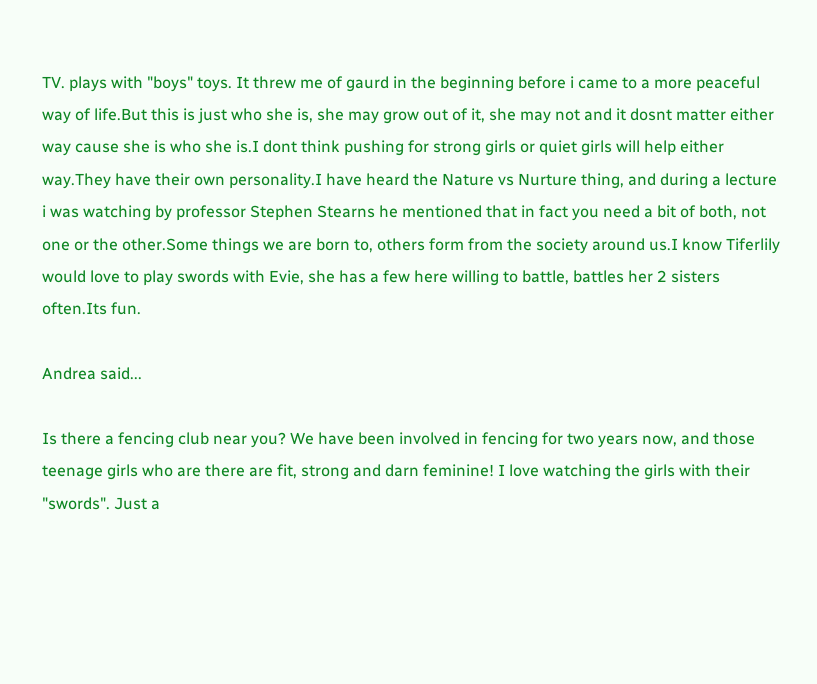TV. plays with "boys" toys. It threw me of gaurd in the beginning before i came to a more peaceful way of life.But this is just who she is, she may grow out of it, she may not and it dosnt matter either way cause she is who she is.I dont think pushing for strong girls or quiet girls will help either way.They have their own personality.I have heard the Nature vs Nurture thing, and during a lecture i was watching by professor Stephen Stearns he mentioned that in fact you need a bit of both, not one or the other.Some things we are born to, others form from the society around us.I know Tiferlily would love to play swords with Evie, she has a few here willing to battle, battles her 2 sisters often.Its fun.

Andrea said...

Is there a fencing club near you? We have been involved in fencing for two years now, and those teenage girls who are there are fit, strong and darn feminine! I love watching the girls with their "swords". Just a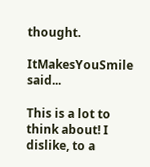thought.

ItMakesYouSmile said...

This is a lot to think about! I dislike, to a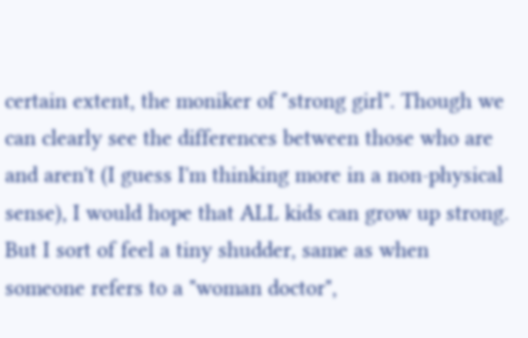certain extent, the moniker of "strong girl". Though we can clearly see the differences between those who are and aren't (I guess I'm thinking more in a non-physical sense), I would hope that ALL kids can grow up strong. But I sort of feel a tiny shudder, same as when someone refers to a "woman doctor",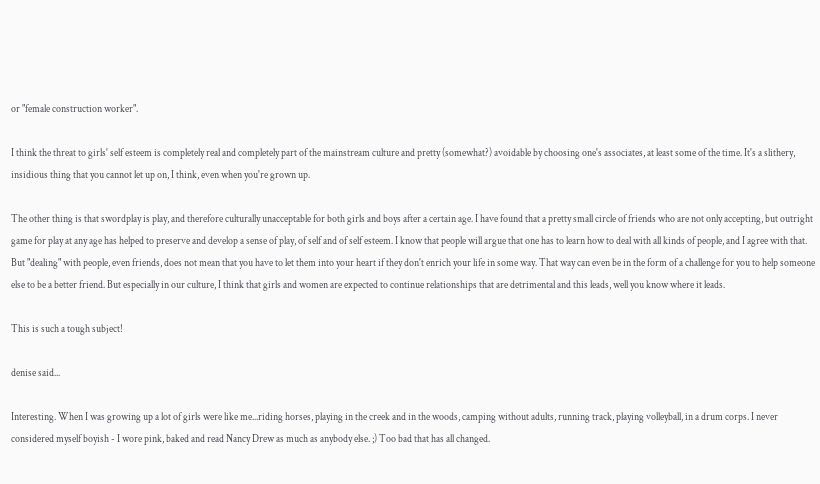or "female construction worker".

I think the threat to girls' self esteem is completely real and completely part of the mainstream culture and pretty (somewhat?) avoidable by choosing one's associates, at least some of the time. It's a slithery, insidious thing that you cannot let up on, I think, even when you're grown up.

The other thing is that swordplay is play, and therefore culturally unacceptable for both girls and boys after a certain age. I have found that a pretty small circle of friends who are not only accepting, but outright game for play at any age has helped to preserve and develop a sense of play, of self and of self esteem. I know that people will argue that one has to learn how to deal with all kinds of people, and I agree with that. But "dealing" with people, even friends, does not mean that you have to let them into your heart if they don't enrich your life in some way. That way can even be in the form of a challenge for you to help someone else to be a better friend. But especially in our culture, I think that girls and women are expected to continue relationships that are detrimental and this leads, well you know where it leads.

This is such a tough subject!

denise said...

Interesting. When I was growing up a lot of girls were like me...riding horses, playing in the creek and in the woods, camping without adults, running track, playing volleyball, in a drum corps. I never considered myself boyish - I wore pink, baked and read Nancy Drew as much as anybody else. ;) Too bad that has all changed.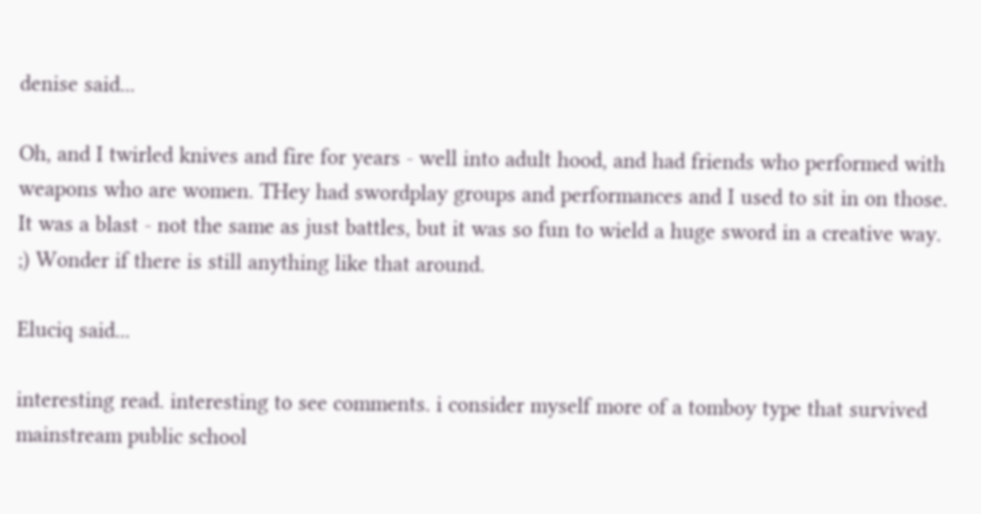denise said...

Oh, and I twirled knives and fire for years - well into adult hood, and had friends who performed with weapons who are women. THey had swordplay groups and performances and I used to sit in on those. It was a blast - not the same as just battles, but it was so fun to wield a huge sword in a creative way. ;) Wonder if there is still anything like that around.

Eluciq said...

interesting read. interesting to see comments. i consider myself more of a tomboy type that survived mainstream public school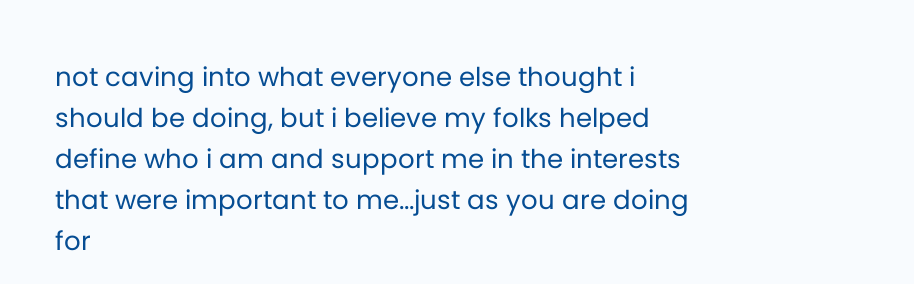not caving into what everyone else thought i should be doing, but i believe my folks helped define who i am and support me in the interests that were important to me...just as you are doing for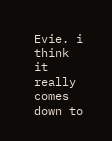Evie. i think it really comes down to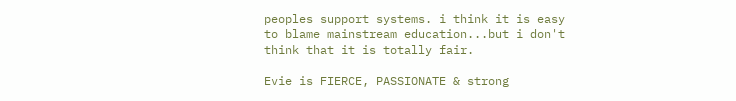peoples support systems. i think it is easy to blame mainstream education...but i don't think that it is totally fair.

Evie is FIERCE, PASSIONATE & strong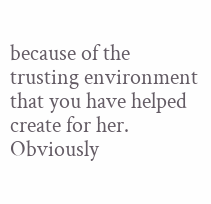because of the trusting environment that you have helped create for her. Obviously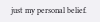just my personal belief.